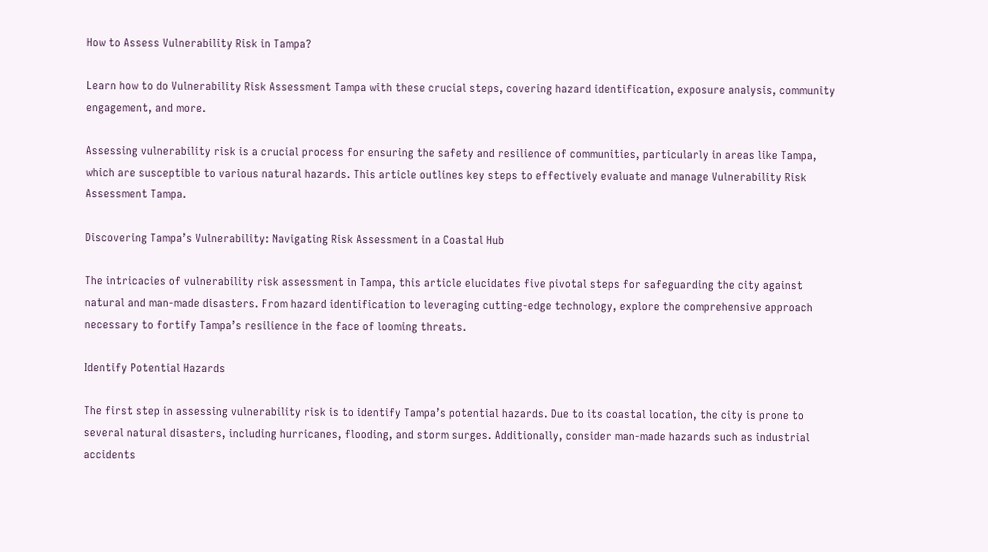How to Assess Vulnerability Risk in Tampa?

Learn how to do Vulnerability Risk Assessment Tampa with these crucial steps, covering hazard identification, exposure analysis, community engagement, and more.

Assessing vulnerability risk is a crucial process for ensuring the safety and resilience of communities, particularly in areas like Tampa, which are susceptible to various natural hazards. This article outlines key steps to effectively evaluate and manage Vulnerability Risk Assessment Tampa.

Discovering Tampa’s Vulnerability: Navigating Risk Assessment in a Coastal Hub

The intricacies of vulnerability risk assessment in Tampa, this article elucidates five pivotal steps for safeguarding the city against natural and man-made disasters. From hazard identification to leveraging cutting-edge technology, explore the comprehensive approach necessary to fortify Tampa’s resilience in the face of looming threats.

Identify Potential Hazards

The first step in assessing vulnerability risk is to identify Tampa’s potential hazards. Due to its coastal location, the city is prone to several natural disasters, including hurricanes, flooding, and storm surges. Additionally, consider man-made hazards such as industrial accidents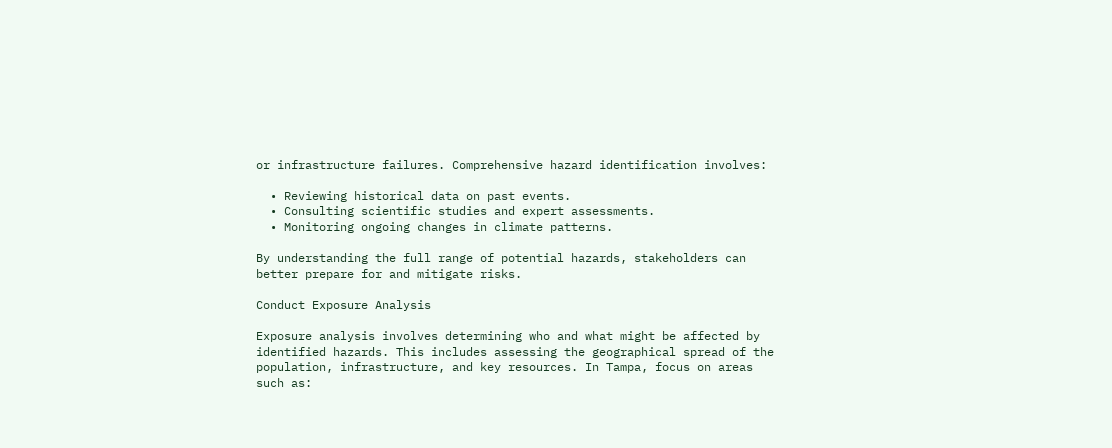or infrastructure failures. Comprehensive hazard identification involves:

  • Reviewing historical data on past events.
  • Consulting scientific studies and expert assessments.
  • Monitoring ongoing changes in climate patterns.

By understanding the full range of potential hazards, stakeholders can better prepare for and mitigate risks.

Conduct Exposure Analysis

Exposure analysis involves determining who and what might be affected by identified hazards. This includes assessing the geographical spread of the population, infrastructure, and key resources. In Tampa, focus on areas such as: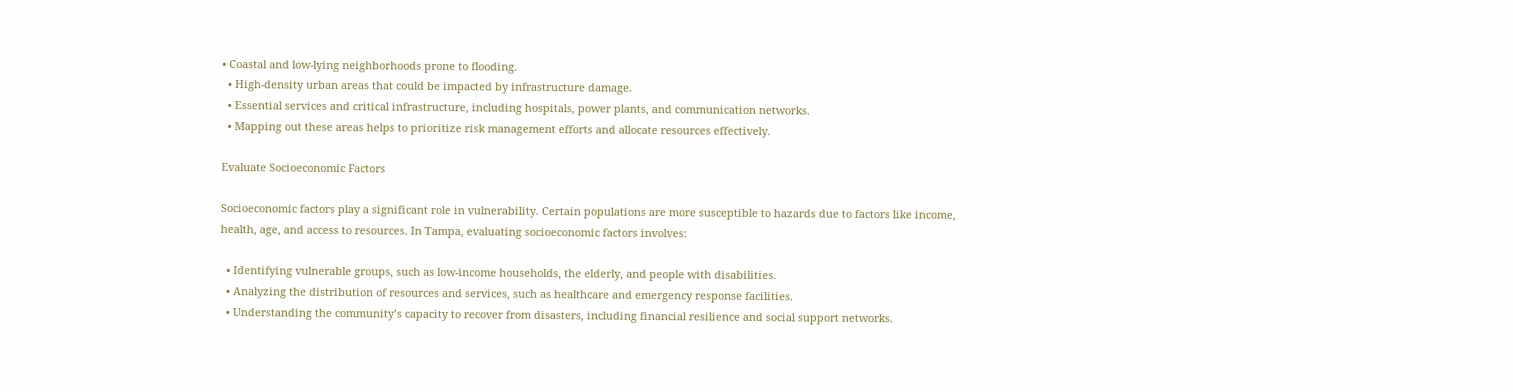• Coastal and low-lying neighborhoods prone to flooding.
  • High-density urban areas that could be impacted by infrastructure damage.
  • Essential services and critical infrastructure, including hospitals, power plants, and communication networks.
  • Mapping out these areas helps to prioritize risk management efforts and allocate resources effectively.

Evaluate Socioeconomic Factors

Socioeconomic factors play a significant role in vulnerability. Certain populations are more susceptible to hazards due to factors like income, health, age, and access to resources. In Tampa, evaluating socioeconomic factors involves:

  • Identifying vulnerable groups, such as low-income households, the elderly, and people with disabilities.
  • Analyzing the distribution of resources and services, such as healthcare and emergency response facilities.
  • Understanding the community’s capacity to recover from disasters, including financial resilience and social support networks.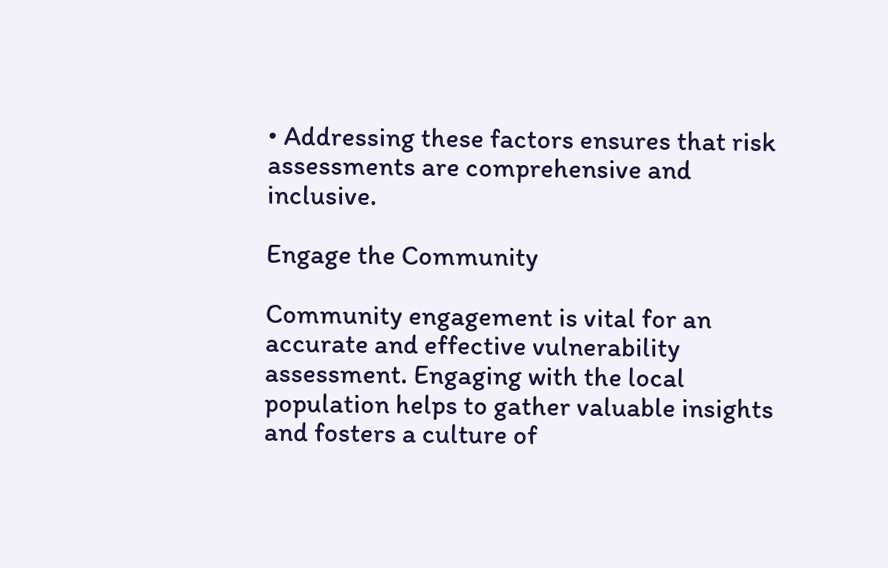• Addressing these factors ensures that risk assessments are comprehensive and inclusive.

Engage the Community

Community engagement is vital for an accurate and effective vulnerability assessment. Engaging with the local population helps to gather valuable insights and fosters a culture of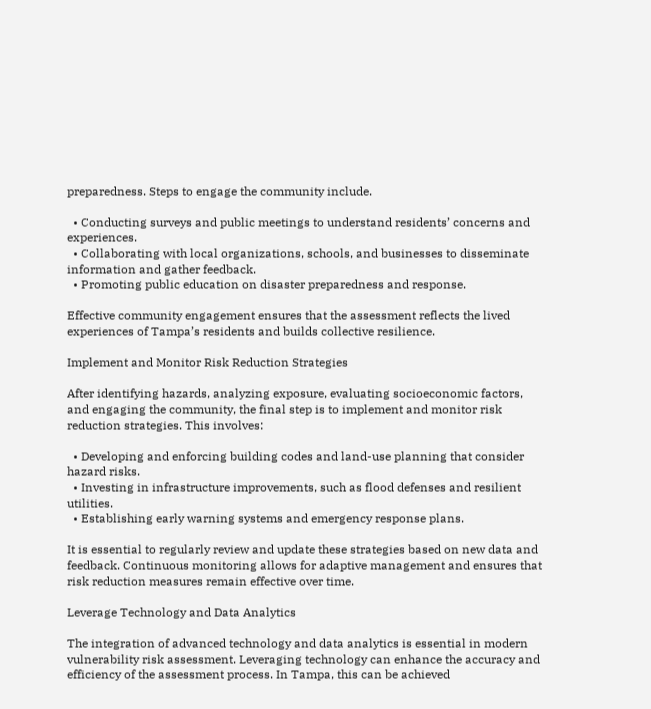preparedness. Steps to engage the community include.

  • Conducting surveys and public meetings to understand residents’ concerns and experiences.
  • Collaborating with local organizations, schools, and businesses to disseminate information and gather feedback.
  • Promoting public education on disaster preparedness and response.

Effective community engagement ensures that the assessment reflects the lived experiences of Tampa’s residents and builds collective resilience.

Implement and Monitor Risk Reduction Strategies

After identifying hazards, analyzing exposure, evaluating socioeconomic factors, and engaging the community, the final step is to implement and monitor risk reduction strategies. This involves:

  • Developing and enforcing building codes and land-use planning that consider hazard risks.
  • Investing in infrastructure improvements, such as flood defenses and resilient utilities.
  • Establishing early warning systems and emergency response plans.

It is essential to regularly review and update these strategies based on new data and feedback. Continuous monitoring allows for adaptive management and ensures that risk reduction measures remain effective over time.

Leverage Technology and Data Analytics

The integration of advanced technology and data analytics is essential in modern vulnerability risk assessment. Leveraging technology can enhance the accuracy and efficiency of the assessment process. In Tampa, this can be achieved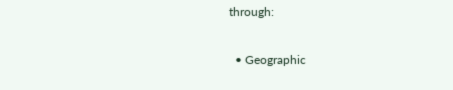through:

  • Geographic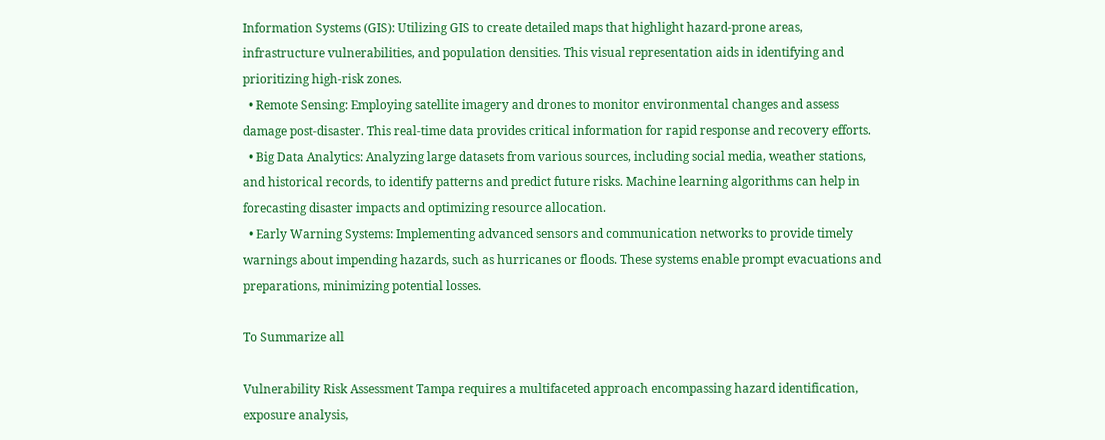Information Systems (GIS): Utilizing GIS to create detailed maps that highlight hazard-prone areas, infrastructure vulnerabilities, and population densities. This visual representation aids in identifying and prioritizing high-risk zones.
  • Remote Sensing: Employing satellite imagery and drones to monitor environmental changes and assess damage post-disaster. This real-time data provides critical information for rapid response and recovery efforts.
  • Big Data Analytics: Analyzing large datasets from various sources, including social media, weather stations, and historical records, to identify patterns and predict future risks. Machine learning algorithms can help in forecasting disaster impacts and optimizing resource allocation.
  • Early Warning Systems: Implementing advanced sensors and communication networks to provide timely warnings about impending hazards, such as hurricanes or floods. These systems enable prompt evacuations and preparations, minimizing potential losses.

To Summarize all

Vulnerability Risk Assessment Tampa requires a multifaceted approach encompassing hazard identification, exposure analysis,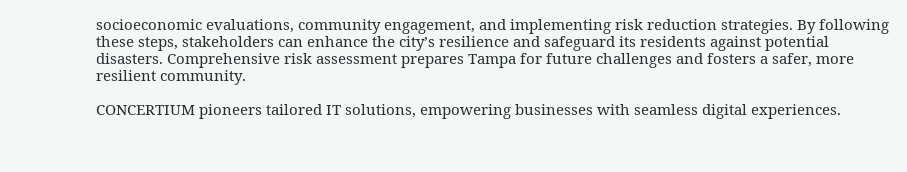socioeconomic evaluations, community engagement, and implementing risk reduction strategies. By following these steps, stakeholders can enhance the city’s resilience and safeguard its residents against potential disasters. Comprehensive risk assessment prepares Tampa for future challenges and fosters a safer, more resilient community.

CONCERTIUM pioneers tailored IT solutions, empowering businesses with seamless digital experiences.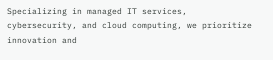Specializing in managed IT services, cybersecurity, and cloud computing, we prioritize innovation and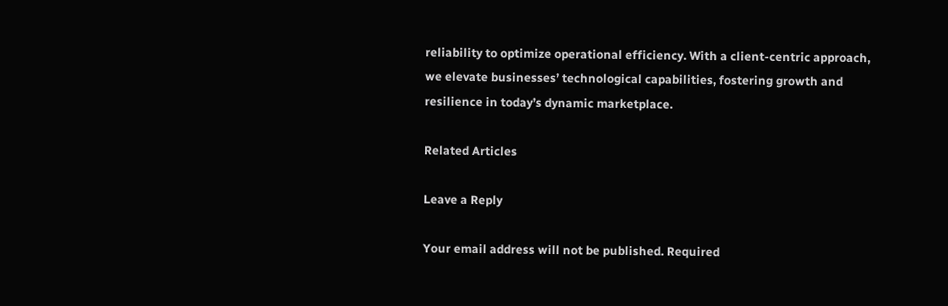reliability to optimize operational efficiency. With a client-centric approach, we elevate businesses’ technological capabilities, fostering growth and resilience in today’s dynamic marketplace.

Related Articles

Leave a Reply

Your email address will not be published. Required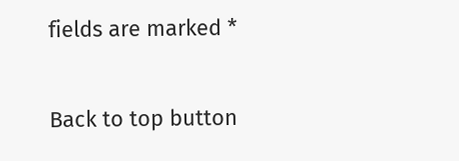fields are marked *

Back to top button